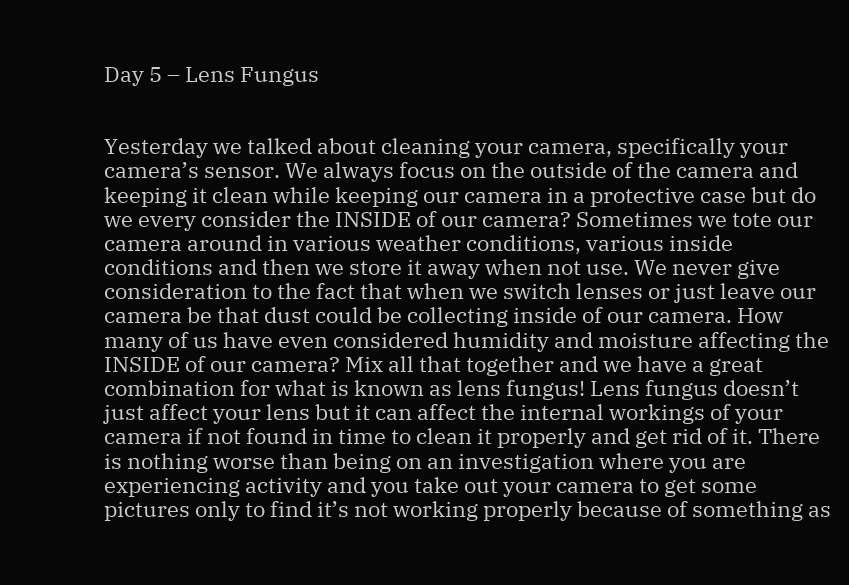Day 5 – Lens Fungus


Yesterday we talked about cleaning your camera, specifically your camera’s sensor. We always focus on the outside of the camera and keeping it clean while keeping our camera in a protective case but do we every consider the INSIDE of our camera? Sometimes we tote our camera around in various weather conditions, various inside conditions and then we store it away when not use. We never give consideration to the fact that when we switch lenses or just leave our camera be that dust could be collecting inside of our camera. How many of us have even considered humidity and moisture affecting the INSIDE of our camera? Mix all that together and we have a great combination for what is known as lens fungus! Lens fungus doesn’t just affect your lens but it can affect the internal workings of your camera if not found in time to clean it properly and get rid of it. There is nothing worse than being on an investigation where you are experiencing activity and you take out your camera to get some pictures only to find it’s not working properly because of something as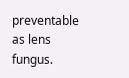preventable as lens fungus.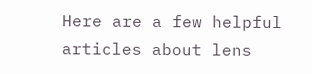Here are a few helpful articles about lens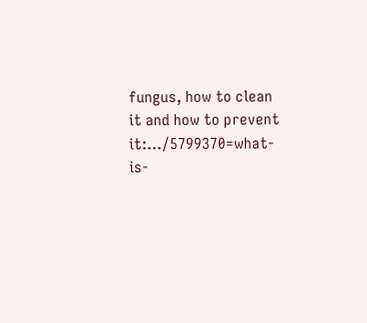fungus, how to clean it and how to prevent it:…/5799370=what-is-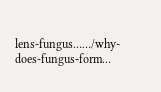lens-fungus……/why-does-fungus-form…